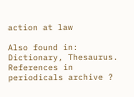action at law

Also found in: Dictionary, Thesaurus.
References in periodicals archive ?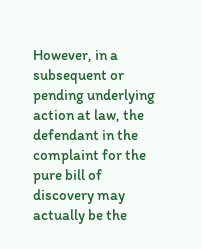However, in a subsequent or pending underlying action at law, the defendant in the complaint for the pure bill of discovery may actually be the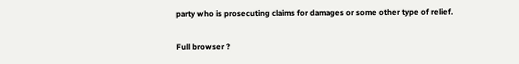party who is prosecuting claims for damages or some other type of relief.

Full browser ?